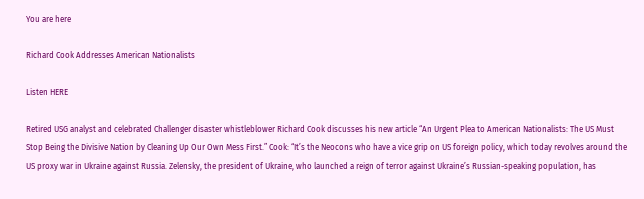You are here

Richard Cook Addresses American Nationalists

Listen HERE

Retired USG analyst and celebrated Challenger disaster whistleblower Richard Cook discusses his new article “An Urgent Plea to American Nationalists: The US Must Stop Being the Divisive Nation by Cleaning Up Our Own Mess First.” Cook: “It’s the Neocons who have a vice grip on US foreign policy, which today revolves around the US proxy war in Ukraine against Russia. Zelensky, the president of Ukraine, who launched a reign of terror against Ukraine’s Russian-speaking population, has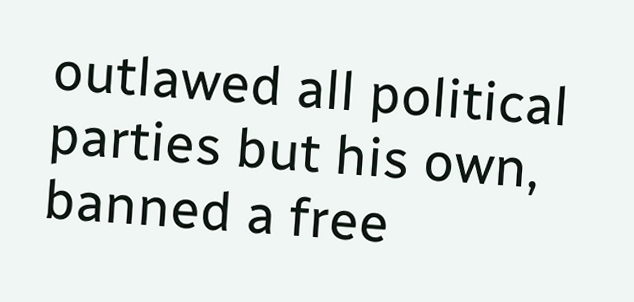outlawed all political parties but his own, banned a free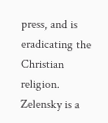press, and is eradicating the Christian religion. Zelensky is a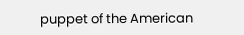puppet of the American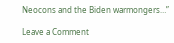Neocons and the Biden warmongers…”

Leave a Comment